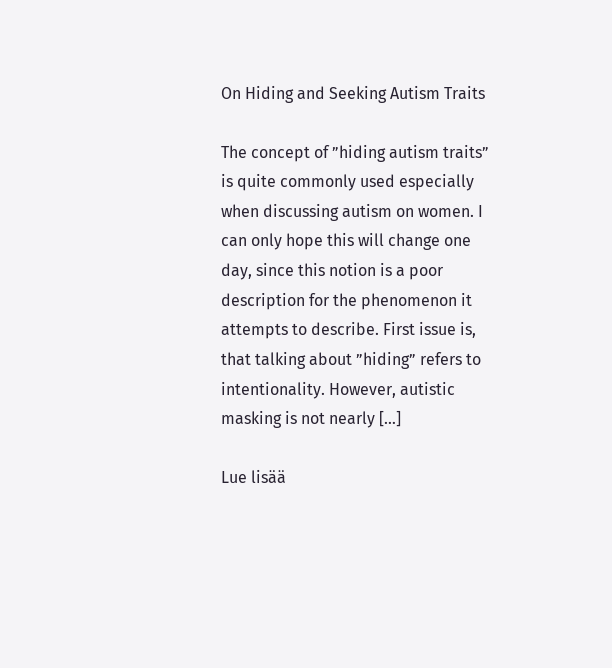On Hiding and Seeking Autism Traits

The concept of ”hiding autism traits” is quite commonly used especially when discussing autism on women. I can only hope this will change one day, since this notion is a poor description for the phenomenon it attempts to describe. First issue is, that talking about ”hiding” refers to intentionality. However, autistic masking is not nearly […]

Lue lisää